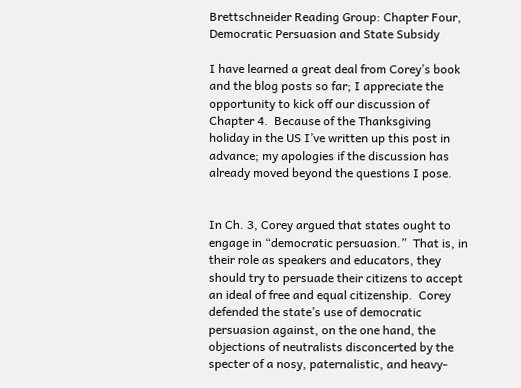Brettschneider Reading Group: Chapter Four, Democratic Persuasion and State Subsidy

I have learned a great deal from Corey’s book and the blog posts so far; I appreciate the opportunity to kick off our discussion of Chapter 4.  Because of the Thanksgiving holiday in the US I’ve written up this post in advance; my apologies if the discussion has already moved beyond the questions I pose.


In Ch. 3, Corey argued that states ought to engage in “democratic persuasion.”  That is, in their role as speakers and educators, they should try to persuade their citizens to accept an ideal of free and equal citizenship.  Corey defended the state’s use of democratic persuasion against, on the one hand, the objections of neutralists disconcerted by the specter of a nosy, paternalistic, and heavy-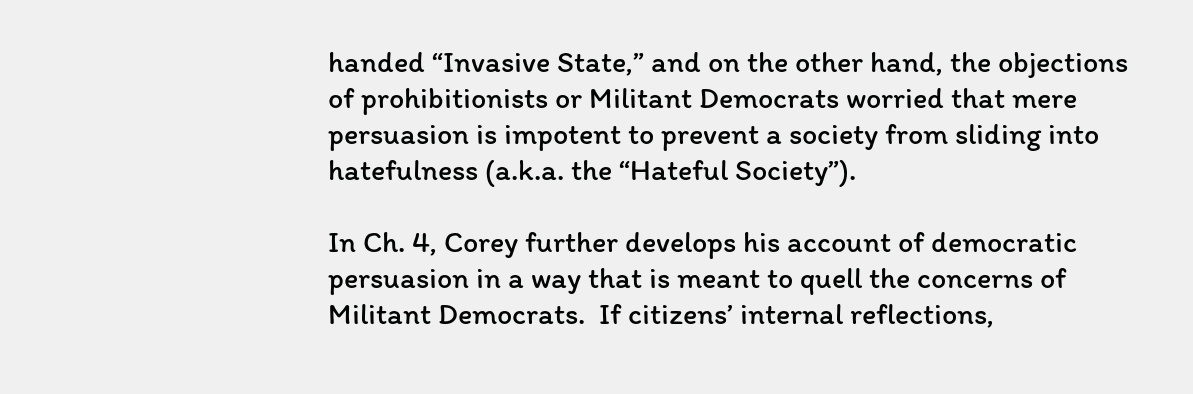handed “Invasive State,” and on the other hand, the objections of prohibitionists or Militant Democrats worried that mere persuasion is impotent to prevent a society from sliding into hatefulness (a.k.a. the “Hateful Society”).

In Ch. 4, Corey further develops his account of democratic persuasion in a way that is meant to quell the concerns of Militant Democrats.  If citizens’ internal reflections,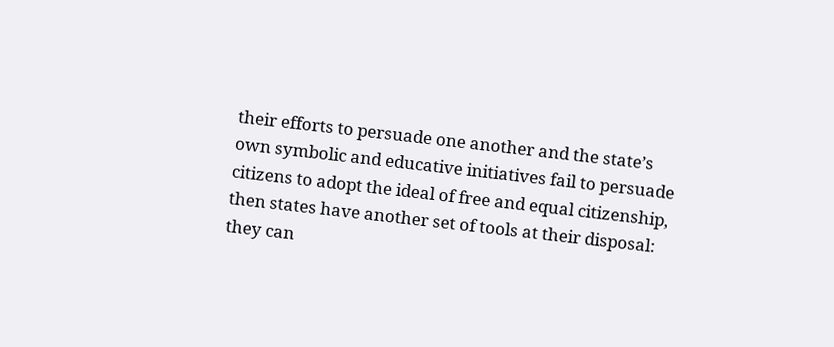their efforts to persuade one another and the state’s own symbolic and educative initiatives fail to persuade citizens to adopt the ideal of free and equal citizenship, then states have another set of tools at their disposal: they can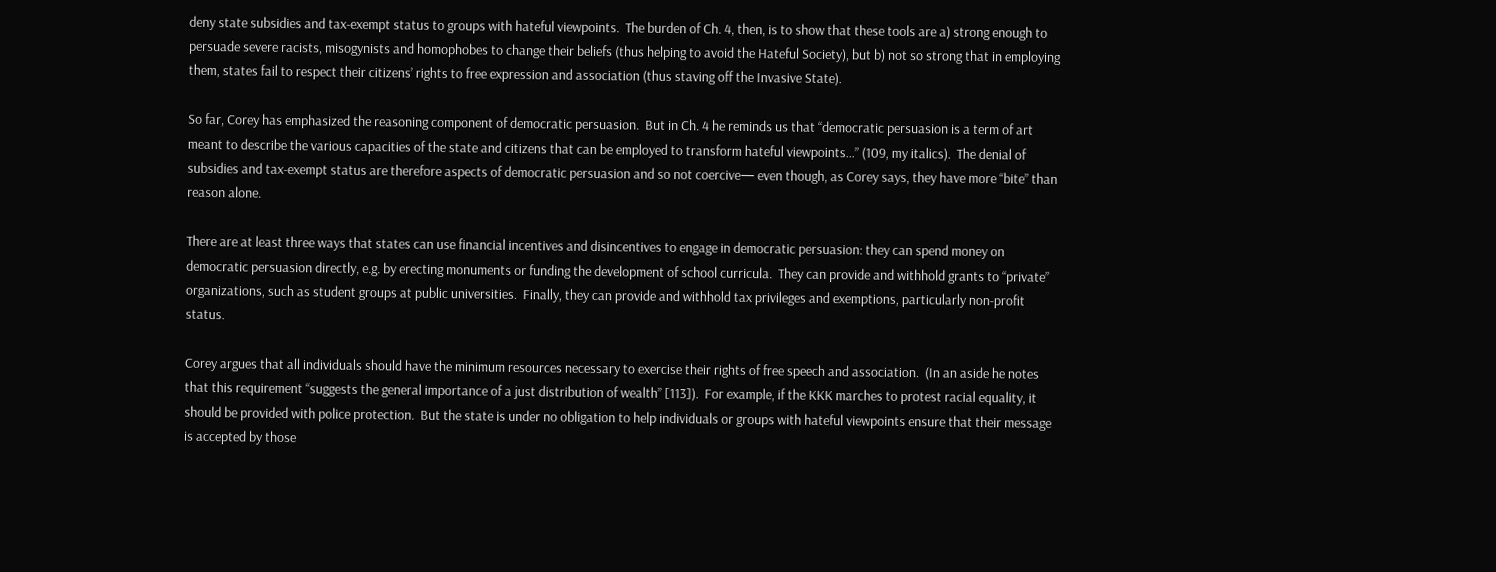deny state subsidies and tax-exempt status to groups with hateful viewpoints.  The burden of Ch. 4, then, is to show that these tools are a) strong enough to persuade severe racists, misogynists and homophobes to change their beliefs (thus helping to avoid the Hateful Society), but b) not so strong that in employing them, states fail to respect their citizens’ rights to free expression and association (thus staving off the Invasive State).

So far, Corey has emphasized the reasoning component of democratic persuasion.  But in Ch. 4 he reminds us that “democratic persuasion is a term of art meant to describe the various capacities of the state and citizens that can be employed to transform hateful viewpoints…” (109, my italics).  The denial of subsidies and tax-exempt status are therefore aspects of democratic persuasion and so not coercive— even though, as Corey says, they have more “bite” than reason alone.

There are at least three ways that states can use financial incentives and disincentives to engage in democratic persuasion: they can spend money on democratic persuasion directly, e.g. by erecting monuments or funding the development of school curricula.  They can provide and withhold grants to “private” organizations, such as student groups at public universities.  Finally, they can provide and withhold tax privileges and exemptions, particularly non-profit status.

Corey argues that all individuals should have the minimum resources necessary to exercise their rights of free speech and association.  (In an aside he notes that this requirement “suggests the general importance of a just distribution of wealth” [113]).  For example, if the KKK marches to protest racial equality, it should be provided with police protection.  But the state is under no obligation to help individuals or groups with hateful viewpoints ensure that their message is accepted by those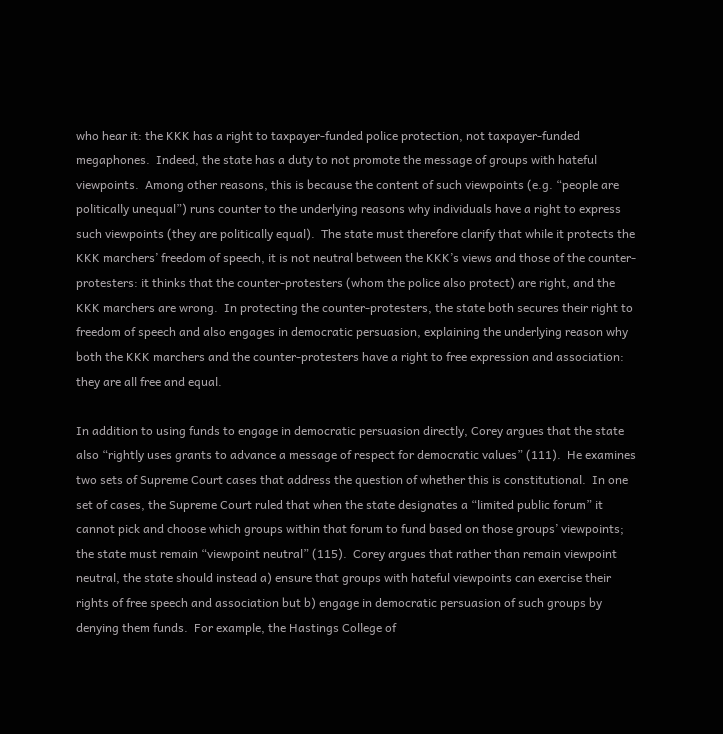who hear it: the KKK has a right to taxpayer-funded police protection, not taxpayer-funded megaphones.  Indeed, the state has a duty to not promote the message of groups with hateful viewpoints.  Among other reasons, this is because the content of such viewpoints (e.g. “people are politically unequal”) runs counter to the underlying reasons why individuals have a right to express such viewpoints (they are politically equal).  The state must therefore clarify that while it protects the KKK marchers’ freedom of speech, it is not neutral between the KKK’s views and those of the counter-protesters: it thinks that the counter-protesters (whom the police also protect) are right, and the KKK marchers are wrong.  In protecting the counter-protesters, the state both secures their right to freedom of speech and also engages in democratic persuasion, explaining the underlying reason why both the KKK marchers and the counter-protesters have a right to free expression and association: they are all free and equal.

In addition to using funds to engage in democratic persuasion directly, Corey argues that the state also “rightly uses grants to advance a message of respect for democratic values” (111).  He examines two sets of Supreme Court cases that address the question of whether this is constitutional.  In one set of cases, the Supreme Court ruled that when the state designates a “limited public forum” it cannot pick and choose which groups within that forum to fund based on those groups’ viewpoints; the state must remain “viewpoint neutral” (115).  Corey argues that rather than remain viewpoint neutral, the state should instead a) ensure that groups with hateful viewpoints can exercise their rights of free speech and association but b) engage in democratic persuasion of such groups by denying them funds.  For example, the Hastings College of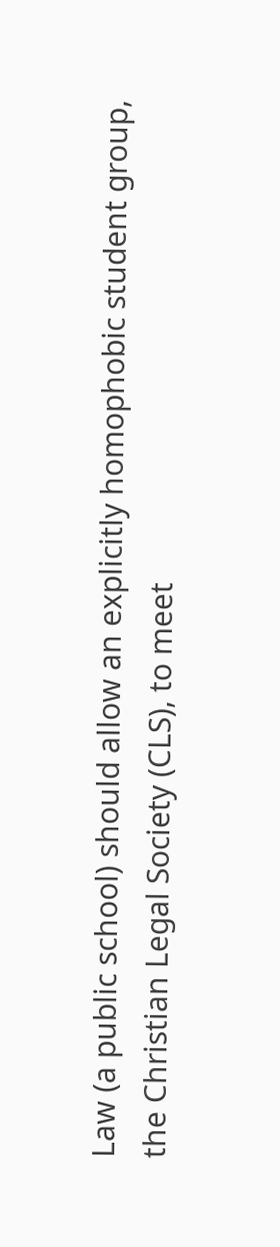Law (a public school) should allow an explicitly homophobic student group, the Christian Legal Society (CLS), to meet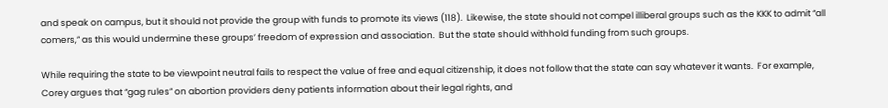and speak on campus, but it should not provide the group with funds to promote its views (118).  Likewise, the state should not compel illiberal groups such as the KKK to admit “all comers,” as this would undermine these groups’ freedom of expression and association.  But the state should withhold funding from such groups.

While requiring the state to be viewpoint neutral fails to respect the value of free and equal citizenship, it does not follow that the state can say whatever it wants.  For example, Corey argues that “gag rules” on abortion providers deny patients information about their legal rights, and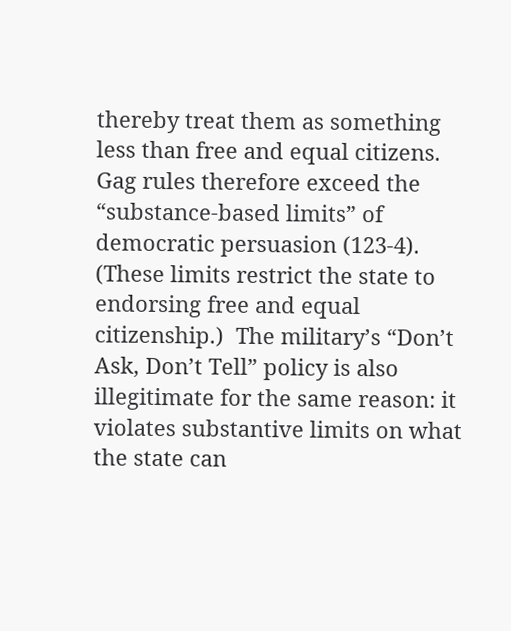thereby treat them as something less than free and equal citizens.  Gag rules therefore exceed the “substance-based limits” of democratic persuasion (123-4).  (These limits restrict the state to endorsing free and equal citizenship.)  The military’s “Don’t Ask, Don’t Tell” policy is also illegitimate for the same reason: it violates substantive limits on what the state can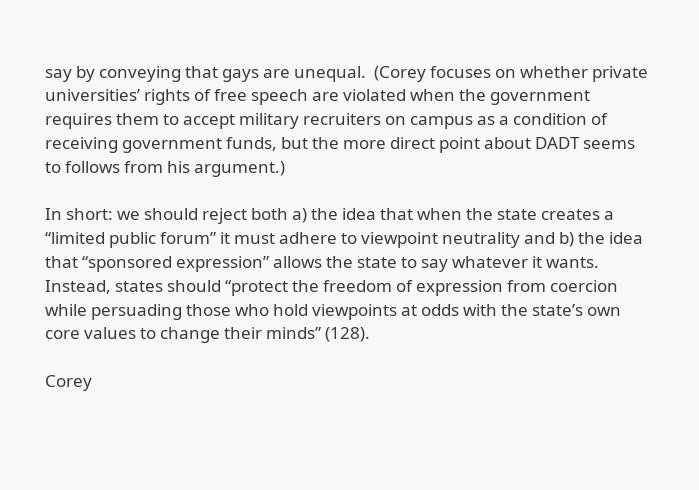say by conveying that gays are unequal.  (Corey focuses on whether private universities’ rights of free speech are violated when the government requires them to accept military recruiters on campus as a condition of receiving government funds, but the more direct point about DADT seems to follows from his argument.)

In short: we should reject both a) the idea that when the state creates a “limited public forum” it must adhere to viewpoint neutrality and b) the idea that “sponsored expression” allows the state to say whatever it wants.  Instead, states should “protect the freedom of expression from coercion while persuading those who hold viewpoints at odds with the state’s own core values to change their minds” (128).

Corey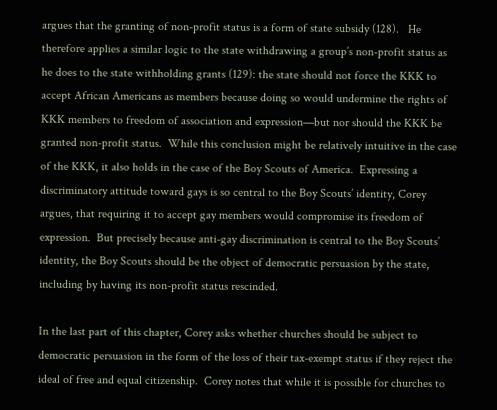argues that the granting of non-profit status is a form of state subsidy (128).   He therefore applies a similar logic to the state withdrawing a group’s non-profit status as he does to the state withholding grants (129): the state should not force the KKK to accept African Americans as members because doing so would undermine the rights of KKK members to freedom of association and expression—but nor should the KKK be granted non-profit status.  While this conclusion might be relatively intuitive in the case of the KKK, it also holds in the case of the Boy Scouts of America.  Expressing a discriminatory attitude toward gays is so central to the Boy Scouts’ identity, Corey argues, that requiring it to accept gay members would compromise its freedom of expression.  But precisely because anti-gay discrimination is central to the Boy Scouts’ identity, the Boy Scouts should be the object of democratic persuasion by the state, including by having its non-profit status rescinded.

In the last part of this chapter, Corey asks whether churches should be subject to democratic persuasion in the form of the loss of their tax-exempt status if they reject the ideal of free and equal citizenship.  Corey notes that while it is possible for churches to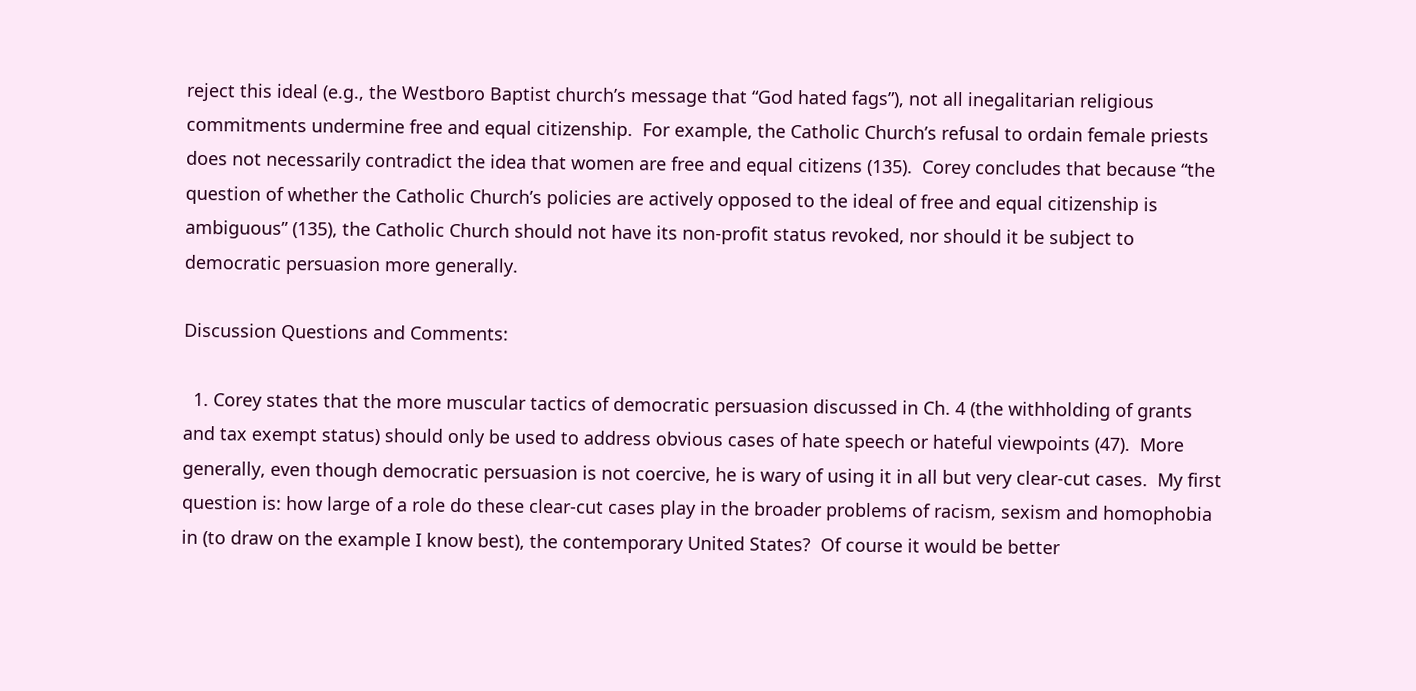reject this ideal (e.g., the Westboro Baptist church’s message that “God hated fags”), not all inegalitarian religious commitments undermine free and equal citizenship.  For example, the Catholic Church’s refusal to ordain female priests does not necessarily contradict the idea that women are free and equal citizens (135).  Corey concludes that because “the question of whether the Catholic Church’s policies are actively opposed to the ideal of free and equal citizenship is ambiguous” (135), the Catholic Church should not have its non-profit status revoked, nor should it be subject to democratic persuasion more generally.

Discussion Questions and Comments:

  1. Corey states that the more muscular tactics of democratic persuasion discussed in Ch. 4 (the withholding of grants and tax exempt status) should only be used to address obvious cases of hate speech or hateful viewpoints (47).  More generally, even though democratic persuasion is not coercive, he is wary of using it in all but very clear-cut cases.  My first question is: how large of a role do these clear-cut cases play in the broader problems of racism, sexism and homophobia in (to draw on the example I know best), the contemporary United States?  Of course it would be better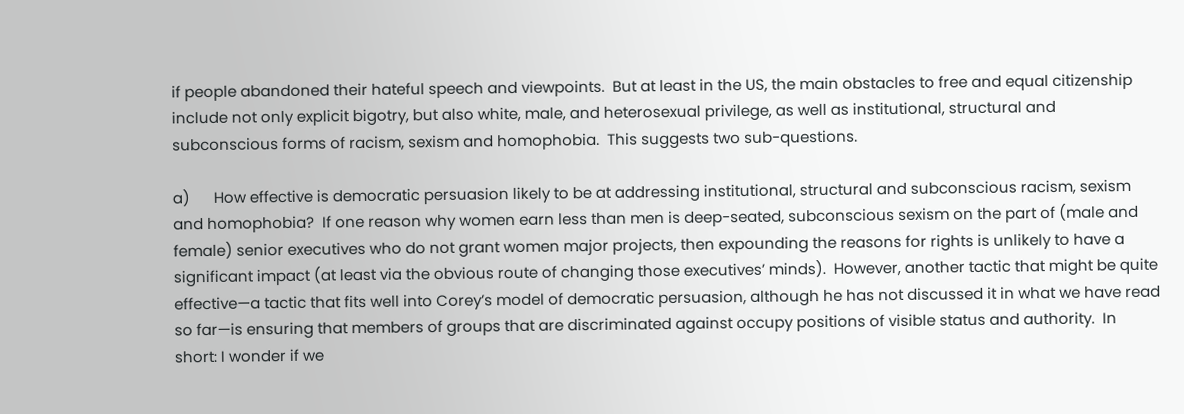if people abandoned their hateful speech and viewpoints.  But at least in the US, the main obstacles to free and equal citizenship include not only explicit bigotry, but also white, male, and heterosexual privilege, as well as institutional, structural and subconscious forms of racism, sexism and homophobia.  This suggests two sub-questions.

a)      How effective is democratic persuasion likely to be at addressing institutional, structural and subconscious racism, sexism and homophobia?  If one reason why women earn less than men is deep-seated, subconscious sexism on the part of (male and female) senior executives who do not grant women major projects, then expounding the reasons for rights is unlikely to have a significant impact (at least via the obvious route of changing those executives’ minds).  However, another tactic that might be quite effective—a tactic that fits well into Corey’s model of democratic persuasion, although he has not discussed it in what we have read so far—is ensuring that members of groups that are discriminated against occupy positions of visible status and authority.  In short: I wonder if we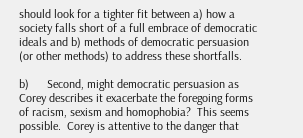should look for a tighter fit between a) how a society falls short of a full embrace of democratic ideals and b) methods of democratic persuasion (or other methods) to address these shortfalls.

b)      Second, might democratic persuasion as Corey describes it exacerbate the foregoing forms of racism, sexism and homophobia?  This seems possible.  Corey is attentive to the danger that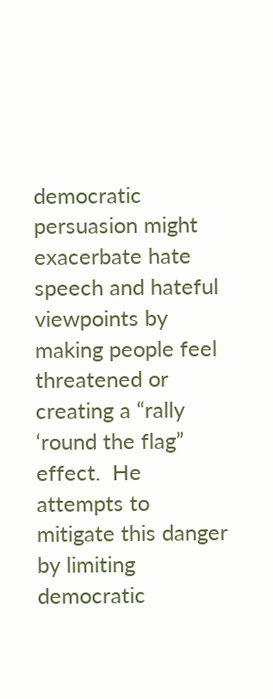democratic persuasion might exacerbate hate speech and hateful viewpoints by making people feel threatened or creating a “rally ‘round the flag” effect.  He attempts to mitigate this danger by limiting democratic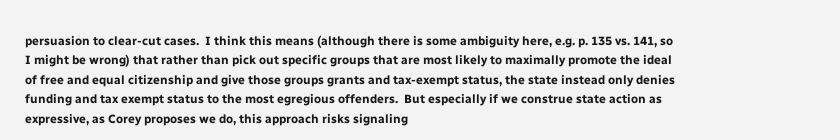persuasion to clear-cut cases.  I think this means (although there is some ambiguity here, e.g. p. 135 vs. 141, so I might be wrong) that rather than pick out specific groups that are most likely to maximally promote the ideal of free and equal citizenship and give those groups grants and tax-exempt status, the state instead only denies funding and tax exempt status to the most egregious offenders.  But especially if we construe state action as expressive, as Corey proposes we do, this approach risks signaling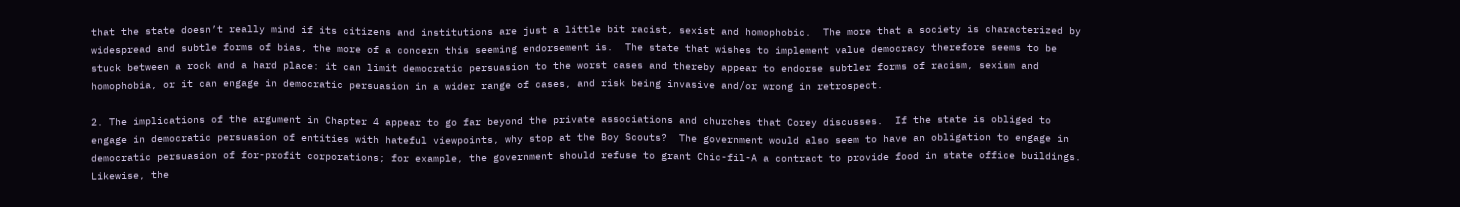that the state doesn’t really mind if its citizens and institutions are just a little bit racist, sexist and homophobic.  The more that a society is characterized by widespread and subtle forms of bias, the more of a concern this seeming endorsement is.  The state that wishes to implement value democracy therefore seems to be stuck between a rock and a hard place: it can limit democratic persuasion to the worst cases and thereby appear to endorse subtler forms of racism, sexism and homophobia, or it can engage in democratic persuasion in a wider range of cases, and risk being invasive and/or wrong in retrospect.

2. The implications of the argument in Chapter 4 appear to go far beyond the private associations and churches that Corey discusses.  If the state is obliged to engage in democratic persuasion of entities with hateful viewpoints, why stop at the Boy Scouts?  The government would also seem to have an obligation to engage in democratic persuasion of for-profit corporations; for example, the government should refuse to grant Chic-fil-A a contract to provide food in state office buildings.  Likewise, the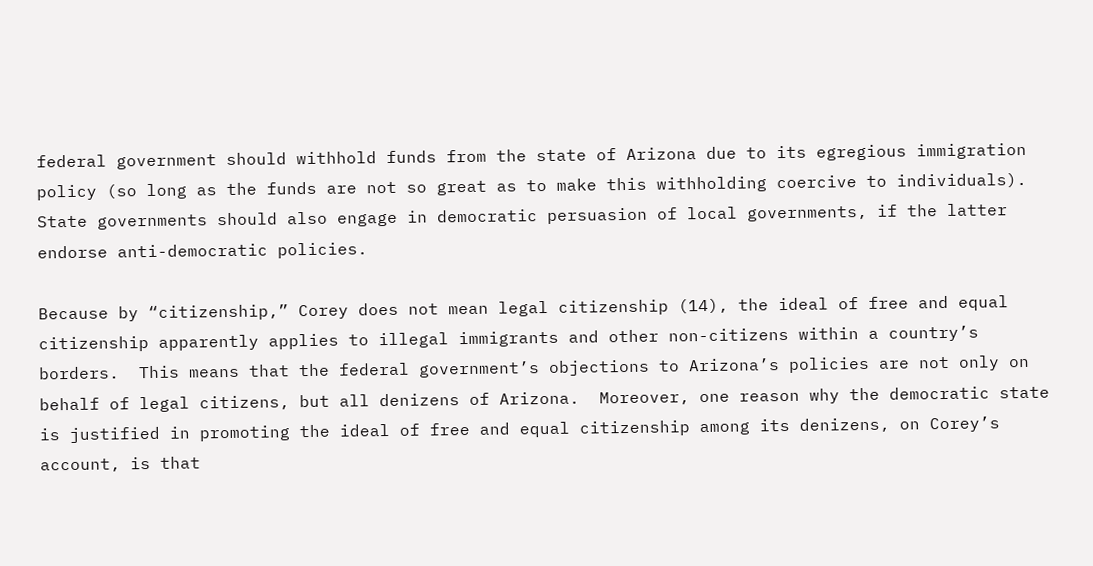federal government should withhold funds from the state of Arizona due to its egregious immigration policy (so long as the funds are not so great as to make this withholding coercive to individuals).  State governments should also engage in democratic persuasion of local governments, if the latter endorse anti-democratic policies.

Because by “citizenship,” Corey does not mean legal citizenship (14), the ideal of free and equal citizenship apparently applies to illegal immigrants and other non-citizens within a country’s borders.  This means that the federal government’s objections to Arizona’s policies are not only on behalf of legal citizens, but all denizens of Arizona.  Moreover, one reason why the democratic state is justified in promoting the ideal of free and equal citizenship among its denizens, on Corey’s account, is that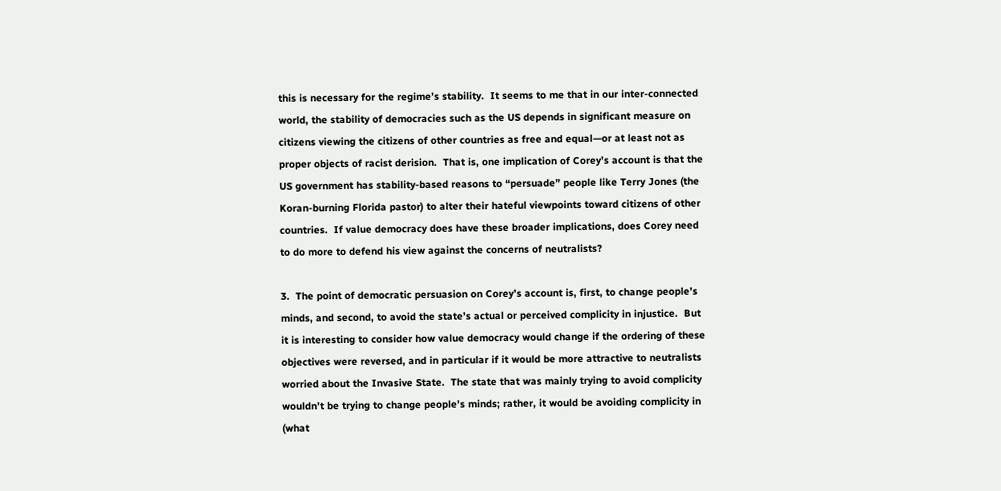this is necessary for the regime’s stability.  It seems to me that in our inter-connected world, the stability of democracies such as the US depends in significant measure on citizens viewing the citizens of other countries as free and equal—or at least not as proper objects of racist derision.  That is, one implication of Corey’s account is that the US government has stability-based reasons to “persuade” people like Terry Jones (the Koran-burning Florida pastor) to alter their hateful viewpoints toward citizens of other countries.  If value democracy does have these broader implications, does Corey need to do more to defend his view against the concerns of neutralists?

3.  The point of democratic persuasion on Corey’s account is, first, to change people’s minds, and second, to avoid the state’s actual or perceived complicity in injustice.  But it is interesting to consider how value democracy would change if the ordering of these objectives were reversed, and in particular if it would be more attractive to neutralists worried about the Invasive State.  The state that was mainly trying to avoid complicity wouldn’t be trying to change people’s minds; rather, it would be avoiding complicity in (what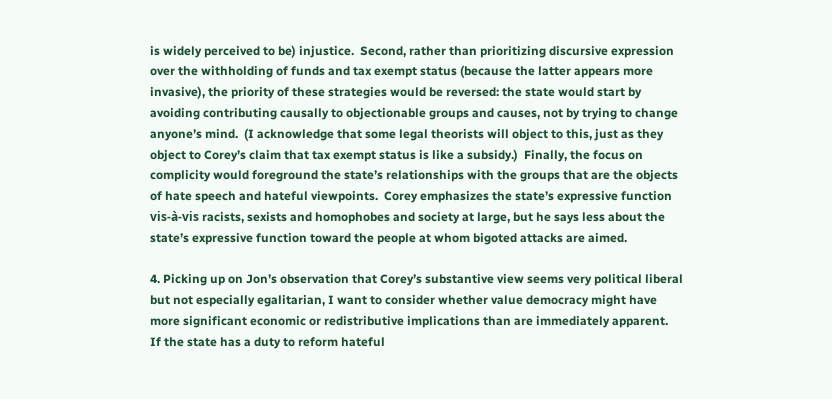is widely perceived to be) injustice.  Second, rather than prioritizing discursive expression over the withholding of funds and tax exempt status (because the latter appears more invasive), the priority of these strategies would be reversed: the state would start by avoiding contributing causally to objectionable groups and causes, not by trying to change anyone’s mind.  (I acknowledge that some legal theorists will object to this, just as they object to Corey’s claim that tax exempt status is like a subsidy.)  Finally, the focus on complicity would foreground the state’s relationships with the groups that are the objects of hate speech and hateful viewpoints.  Corey emphasizes the state’s expressive function vis-à-vis racists, sexists and homophobes and society at large, but he says less about the state’s expressive function toward the people at whom bigoted attacks are aimed.

4. Picking up on Jon’s observation that Corey’s substantive view seems very political liberal but not especially egalitarian, I want to consider whether value democracy might have more significant economic or redistributive implications than are immediately apparent.  If the state has a duty to reform hateful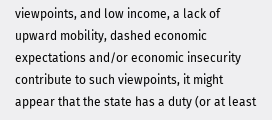viewpoints, and low income, a lack of upward mobility, dashed economic expectations and/or economic insecurity contribute to such viewpoints, it might appear that the state has a duty (or at least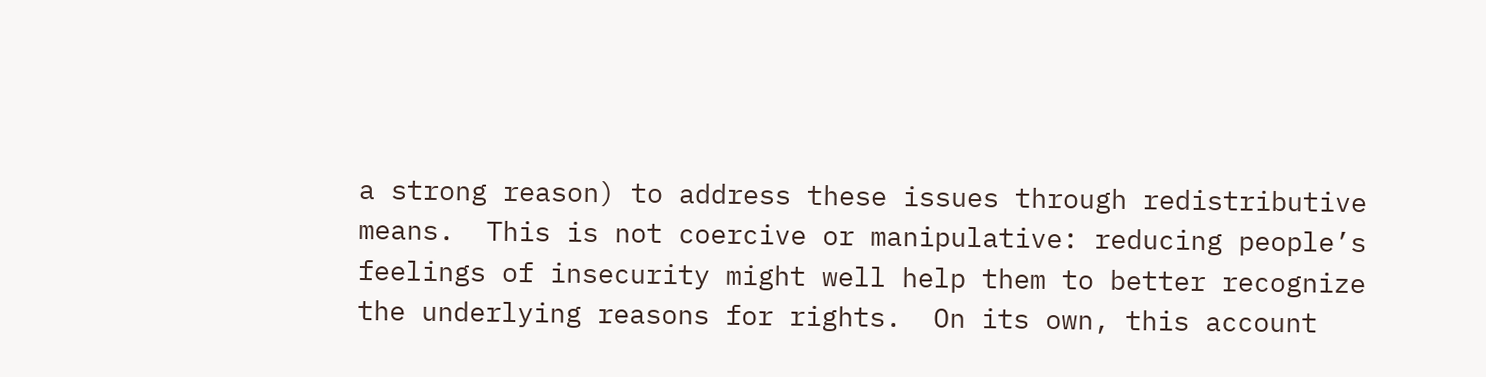a strong reason) to address these issues through redistributive means.  This is not coercive or manipulative: reducing people’s feelings of insecurity might well help them to better recognize the underlying reasons for rights.  On its own, this account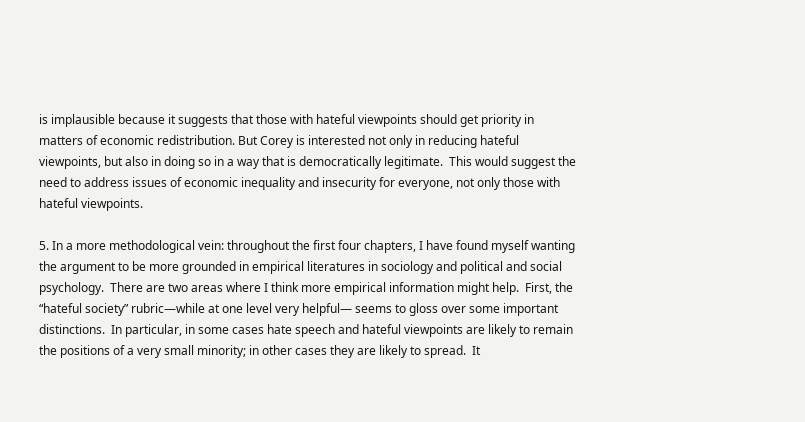is implausible because it suggests that those with hateful viewpoints should get priority in matters of economic redistribution. But Corey is interested not only in reducing hateful viewpoints, but also in doing so in a way that is democratically legitimate.  This would suggest the need to address issues of economic inequality and insecurity for everyone, not only those with hateful viewpoints.

5. In a more methodological vein: throughout the first four chapters, I have found myself wanting the argument to be more grounded in empirical literatures in sociology and political and social psychology.  There are two areas where I think more empirical information might help.  First, the “hateful society” rubric—while at one level very helpful— seems to gloss over some important distinctions.  In particular, in some cases hate speech and hateful viewpoints are likely to remain the positions of a very small minority; in other cases they are likely to spread.  It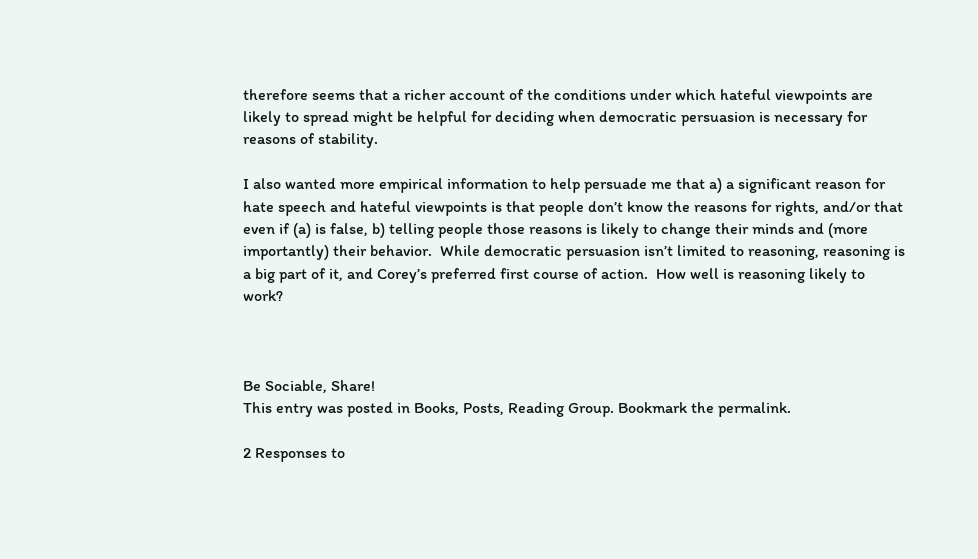therefore seems that a richer account of the conditions under which hateful viewpoints are likely to spread might be helpful for deciding when democratic persuasion is necessary for reasons of stability.

I also wanted more empirical information to help persuade me that a) a significant reason for hate speech and hateful viewpoints is that people don’t know the reasons for rights, and/or that even if (a) is false, b) telling people those reasons is likely to change their minds and (more importantly) their behavior.  While democratic persuasion isn’t limited to reasoning, reasoning is a big part of it, and Corey’s preferred first course of action.  How well is reasoning likely to work?



Be Sociable, Share!
This entry was posted in Books, Posts, Reading Group. Bookmark the permalink.

2 Responses to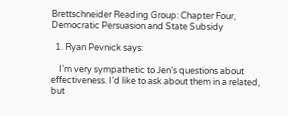Brettschneider Reading Group: Chapter Four, Democratic Persuasion and State Subsidy

  1. Ryan Pevnick says:

    I’m very sympathetic to Jen’s questions about effectiveness. I’d like to ask about them in a related, but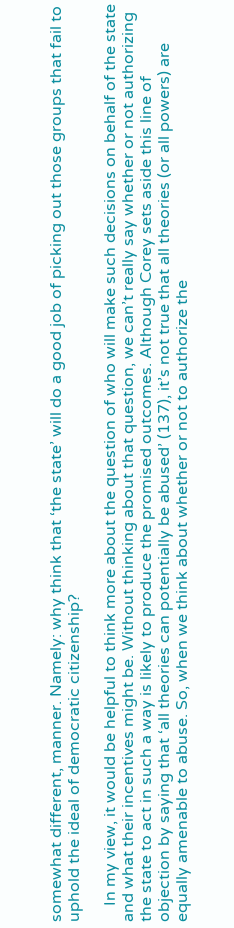somewhat different, manner. Namely: why think that ‘the state’ will do a good job of picking out those groups that fail to uphold the ideal of democratic citizenship?

    In my view, it would be helpful to think more about the question of who will make such decisions on behalf of the state and what their incentives might be. Without thinking about that question, we can’t really say whether or not authorizing the state to act in such a way is likely to produce the promised outcomes. Although Corey sets aside this line of objection by saying that ‘all theories can potentially be abused’ (137), it’s not true that all theories (or all powers) are equally amenable to abuse. So, when we think about whether or not to authorize the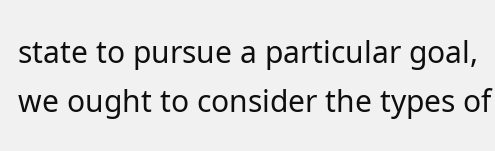state to pursue a particular goal, we ought to consider the types of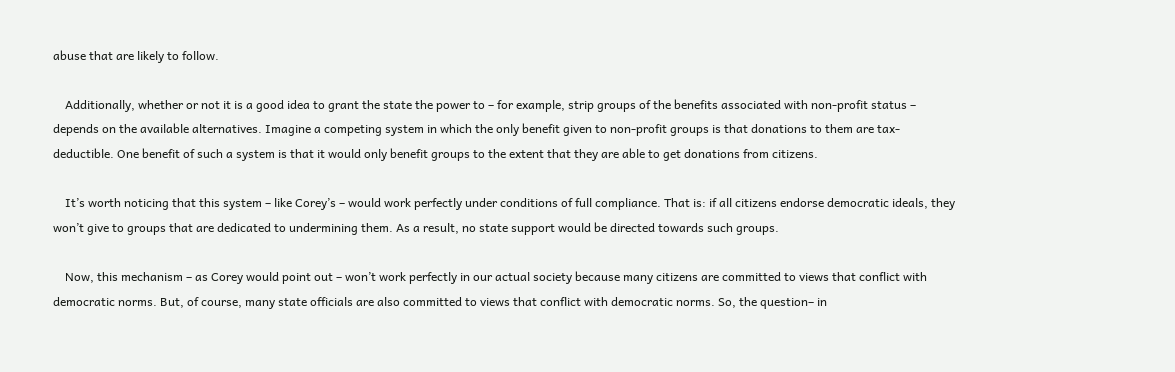abuse that are likely to follow.

    Additionally, whether or not it is a good idea to grant the state the power to – for example, strip groups of the benefits associated with non-profit status – depends on the available alternatives. Imagine a competing system in which the only benefit given to non-profit groups is that donations to them are tax-deductible. One benefit of such a system is that it would only benefit groups to the extent that they are able to get donations from citizens.

    It’s worth noticing that this system – like Corey’s – would work perfectly under conditions of full compliance. That is: if all citizens endorse democratic ideals, they won’t give to groups that are dedicated to undermining them. As a result, no state support would be directed towards such groups.

    Now, this mechanism – as Corey would point out – won’t work perfectly in our actual society because many citizens are committed to views that conflict with democratic norms. But, of course, many state officials are also committed to views that conflict with democratic norms. So, the question– in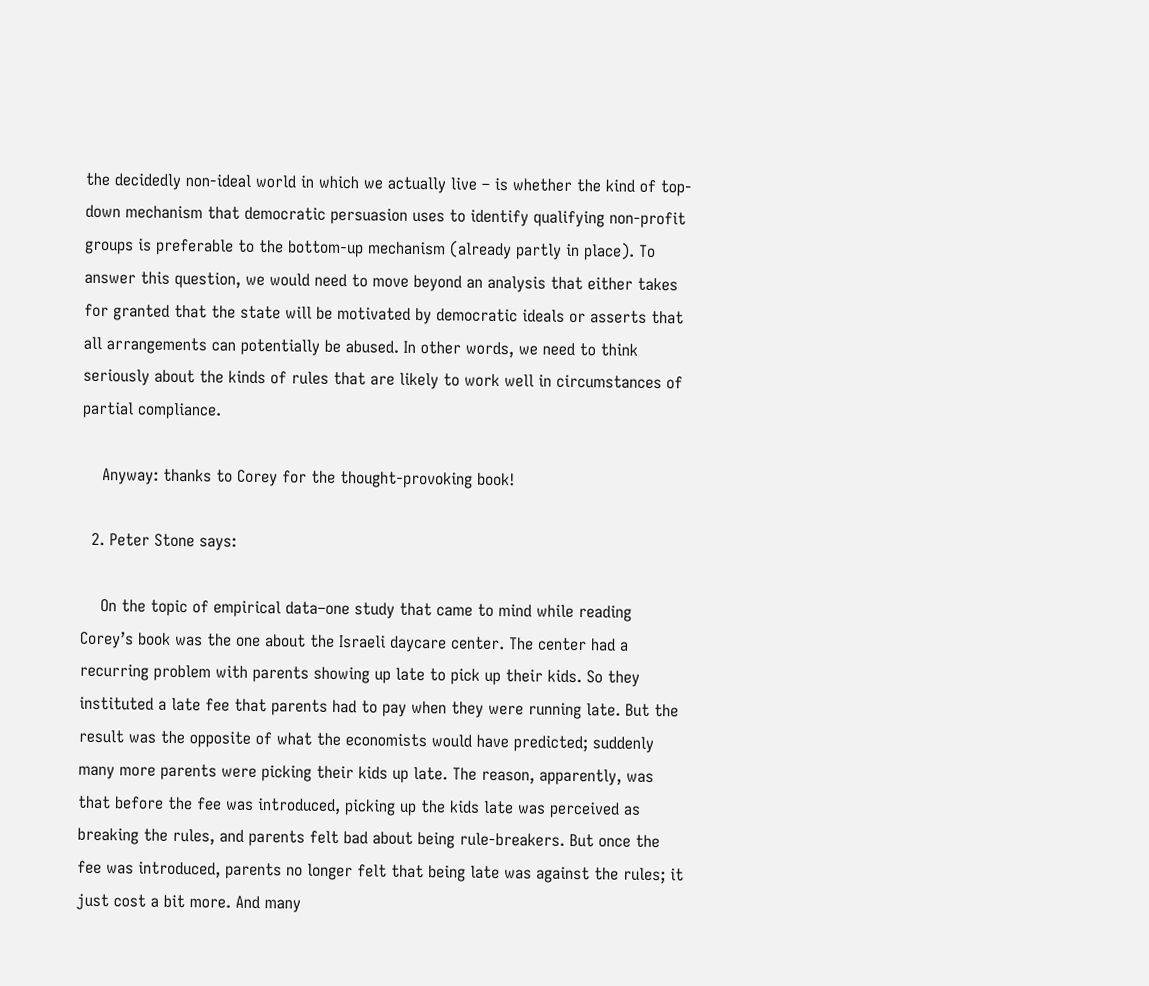the decidedly non-ideal world in which we actually live – is whether the kind of top-down mechanism that democratic persuasion uses to identify qualifying non-profit groups is preferable to the bottom-up mechanism (already partly in place). To answer this question, we would need to move beyond an analysis that either takes for granted that the state will be motivated by democratic ideals or asserts that all arrangements can potentially be abused. In other words, we need to think seriously about the kinds of rules that are likely to work well in circumstances of partial compliance.

    Anyway: thanks to Corey for the thought-provoking book!

  2. Peter Stone says:

    On the topic of empirical data–one study that came to mind while reading Corey’s book was the one about the Israeli daycare center. The center had a recurring problem with parents showing up late to pick up their kids. So they instituted a late fee that parents had to pay when they were running late. But the result was the opposite of what the economists would have predicted; suddenly many more parents were picking their kids up late. The reason, apparently, was that before the fee was introduced, picking up the kids late was perceived as breaking the rules, and parents felt bad about being rule-breakers. But once the fee was introduced, parents no longer felt that being late was against the rules; it just cost a bit more. And many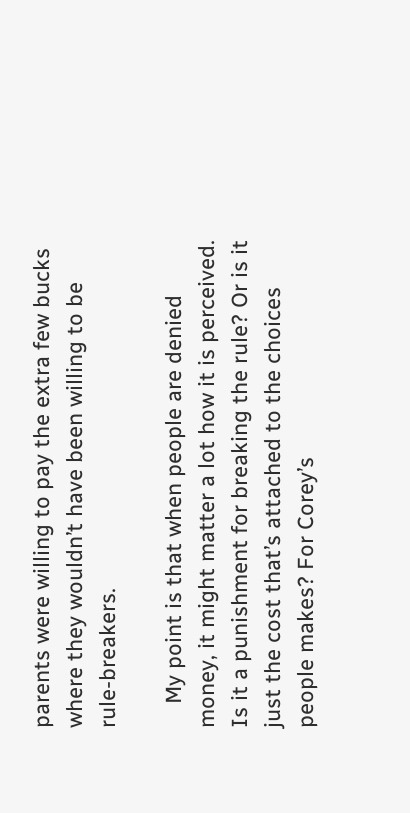parents were willing to pay the extra few bucks where they wouldn’t have been willing to be rule-breakers.

    My point is that when people are denied money, it might matter a lot how it is perceived. Is it a punishment for breaking the rule? Or is it just the cost that’s attached to the choices people makes? For Corey’s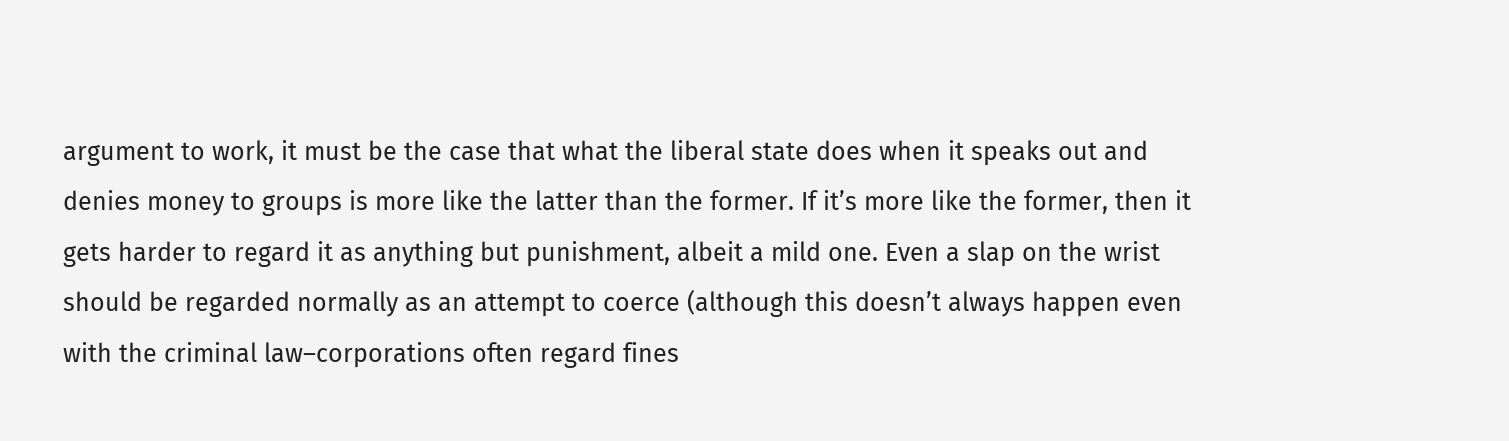argument to work, it must be the case that what the liberal state does when it speaks out and denies money to groups is more like the latter than the former. If it’s more like the former, then it gets harder to regard it as anything but punishment, albeit a mild one. Even a slap on the wrist should be regarded normally as an attempt to coerce (although this doesn’t always happen even with the criminal law–corporations often regard fines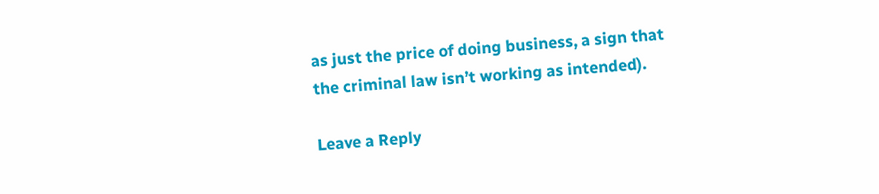as just the price of doing business, a sign that the criminal law isn’t working as intended).

Leave a Reply